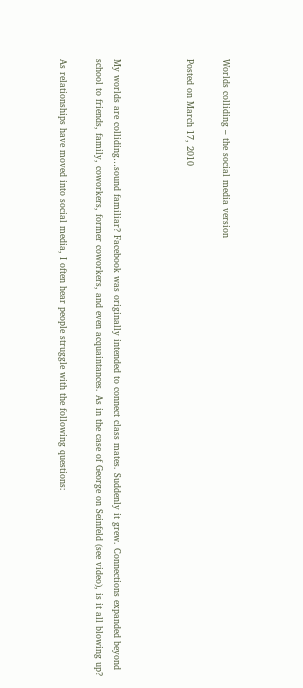Worlds colliding – the social media version

Posted on March 17, 2010



My worlds are colliding…sound familiar? Facebook was originally intended to connect class mates. Suddenly it grew. Connections expanded beyond school to friends, family, coworkers, former coworkers, and even acquaintances. As in the case of George on Seinfeld (see video), is it all blowing up?

As relationships have moved into social media, I often hear people struggle with the following questions: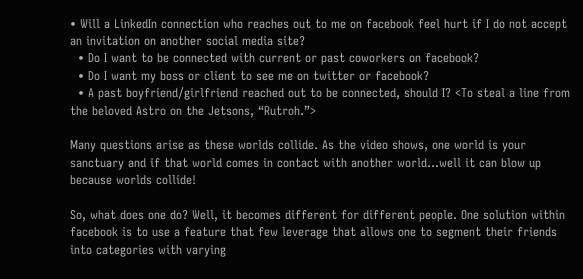• Will a LinkedIn connection who reaches out to me on facebook feel hurt if I do not accept an invitation on another social media site?
  • Do I want to be connected with current or past coworkers on facebook?
  • Do I want my boss or client to see me on twitter or facebook?
  • A past boyfriend/girlfriend reached out to be connected, should I? <To steal a line from the beloved Astro on the Jetsons, “Rutroh.”>

Many questions arise as these worlds collide. As the video shows, one world is your sanctuary and if that world comes in contact with another world…well it can blow up because worlds collide!

So, what does one do? Well, it becomes different for different people. One solution within facebook is to use a feature that few leverage that allows one to segment their friends into categories with varying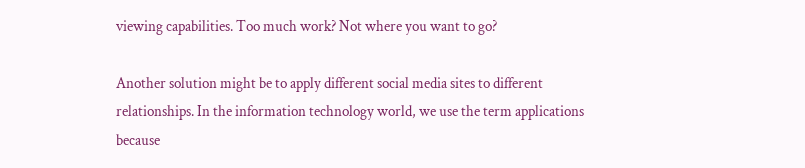viewing capabilities. Too much work? Not where you want to go?

Another solution might be to apply different social media sites to different relationships. In the information technology world, we use the term applications because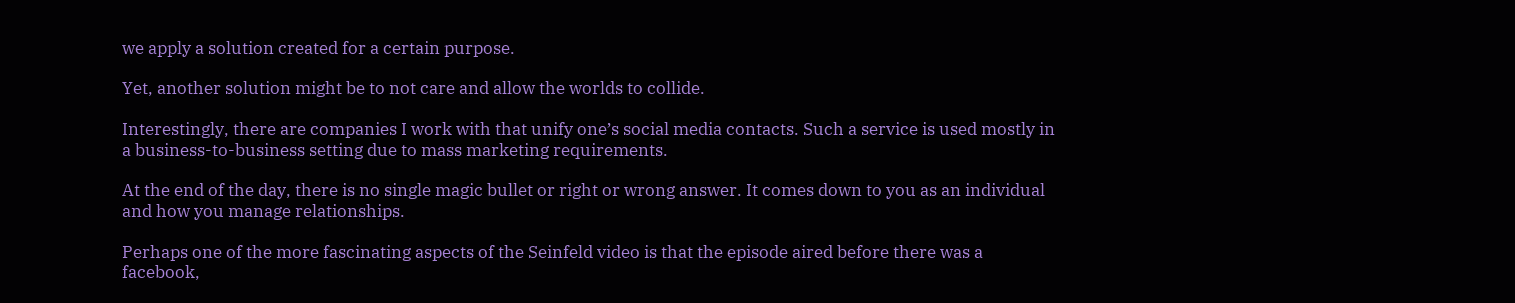we apply a solution created for a certain purpose.

Yet, another solution might be to not care and allow the worlds to collide.

Interestingly, there are companies I work with that unify one’s social media contacts. Such a service is used mostly in a business-to-business setting due to mass marketing requirements.

At the end of the day, there is no single magic bullet or right or wrong answer. It comes down to you as an individual and how you manage relationships.

Perhaps one of the more fascinating aspects of the Seinfeld video is that the episode aired before there was a facebook,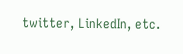twitter, LinkedIn, etc.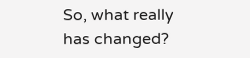So, what really has changed?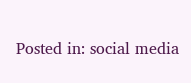Posted in: social media